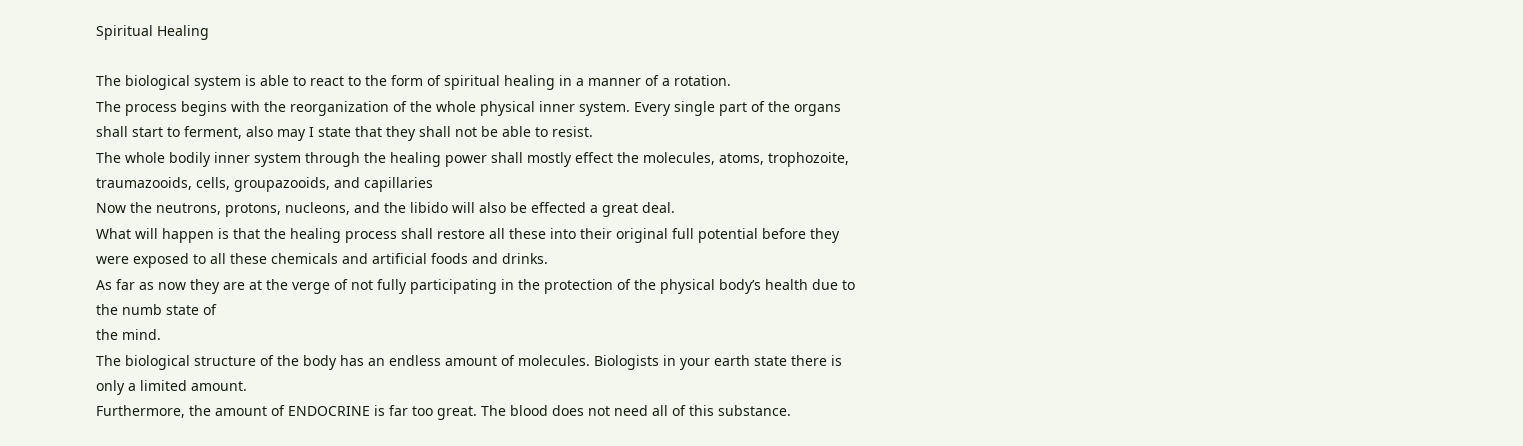Spiritual Healing

The biological system is able to react to the form of spiritual healing in a manner of a rotation.
The process begins with the reorganization of the whole physical inner system. Every single part of the organs shall start to ferment, also may I state that they shall not be able to resist.
The whole bodily inner system through the healing power shall mostly effect the molecules, atoms, trophozoite, traumazooids, cells, groupazooids, and capillaries
Now the neutrons, protons, nucleons, and the libido will also be effected a great deal.
What will happen is that the healing process shall restore all these into their original full potential before they were exposed to all these chemicals and artificial foods and drinks.
As far as now they are at the verge of not fully participating in the protection of the physical body’s health due to the numb state of
the mind.
The biological structure of the body has an endless amount of molecules. Biologists in your earth state there is only a limited amount.
Furthermore, the amount of ENDOCRINE is far too great. The blood does not need all of this substance.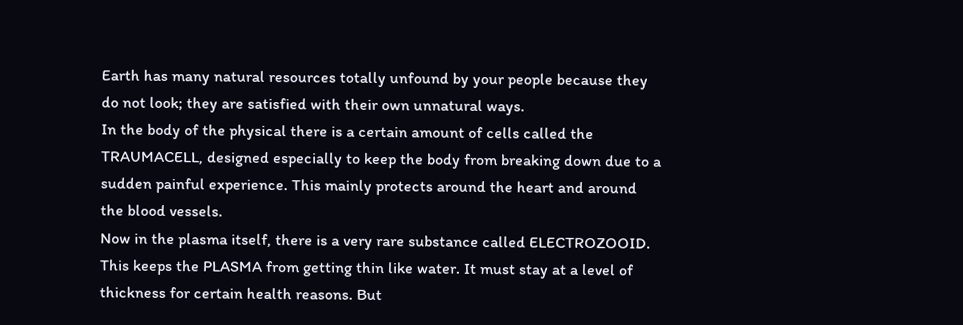Earth has many natural resources totally unfound by your people because they do not look; they are satisfied with their own unnatural ways.
In the body of the physical there is a certain amount of cells called the TRAUMACELL, designed especially to keep the body from breaking down due to a sudden painful experience. This mainly protects around the heart and around the blood vessels.
Now in the plasma itself, there is a very rare substance called ELECTROZOOID. This keeps the PLASMA from getting thin like water. It must stay at a level of thickness for certain health reasons. But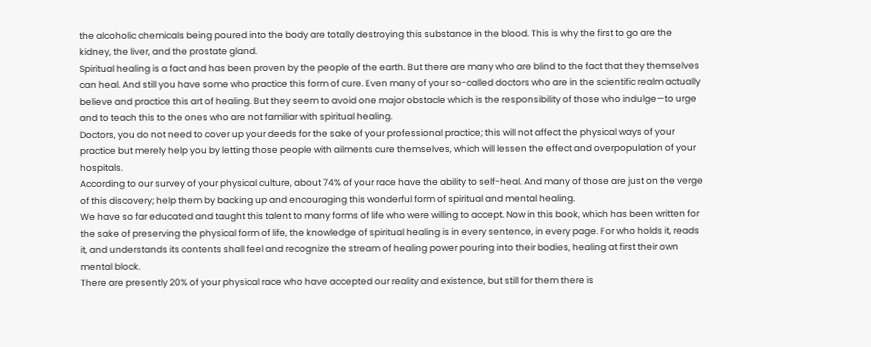the alcoholic chemicals being poured into the body are totally destroying this substance in the blood. This is why the first to go are the kidney, the liver, and the prostate gland.
Spiritual healing is a fact and has been proven by the people of the earth. But there are many who are blind to the fact that they themselves can heal. And still you have some who practice this form of cure. Even many of your so-called doctors who are in the scientific realm actually believe and practice this art of healing. But they seem to avoid one major obstacle which is the responsibility of those who indulge—to urge and to teach this to the ones who are not familiar with spiritual healing.
Doctors, you do not need to cover up your deeds for the sake of your professional practice; this will not affect the physical ways of your practice but merely help you by letting those people with ailments cure themselves, which will lessen the effect and overpopulation of your hospitals.
According to our survey of your physical culture, about 74% of your race have the ability to self-heal. And many of those are just on the verge of this discovery; help them by backing up and encouraging this wonderful form of spiritual and mental healing.
We have so far educated and taught this talent to many forms of life who were willing to accept. Now in this book, which has been written for the sake of preserving the physical form of life, the knowledge of spiritual healing is in every sentence, in every page. For who holds it, reads it, and understands its contents shall feel and recognize the stream of healing power pouring into their bodies, healing at first their own mental block.
There are presently 20% of your physical race who have accepted our reality and existence, but still for them there is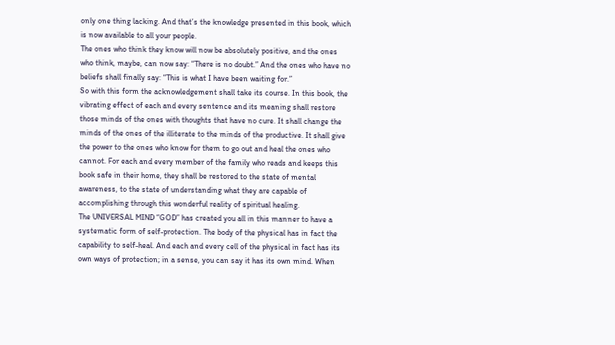only one thing lacking. And that’s the knowledge presented in this book, which is now available to all your people.
The ones who think they know will now be absolutely positive, and the ones who think, maybe, can now say: “There is no doubt.” And the ones who have no beliefs shall finally say: “This is what I have been waiting for.”
So with this form the acknowledgement shall take its course. In this book, the vibrating effect of each and every sentence and its meaning shall restore those minds of the ones with thoughts that have no cure. It shall change the minds of the ones of the illiterate to the minds of the productive. It shall give the power to the ones who know for them to go out and heal the ones who cannot. For each and every member of the family who reads and keeps this book safe in their home, they shall be restored to the state of mental awareness, to the state of understanding what they are capable of accomplishing through this wonderful reality of spiritual healing.
The UNIVERSAL MIND “GOD” has created you all in this manner to have a systematic form of self-protection. The body of the physical has in fact the capability to self-heal. And each and every cell of the physical in fact has its own ways of protection; in a sense, you can say it has its own mind. When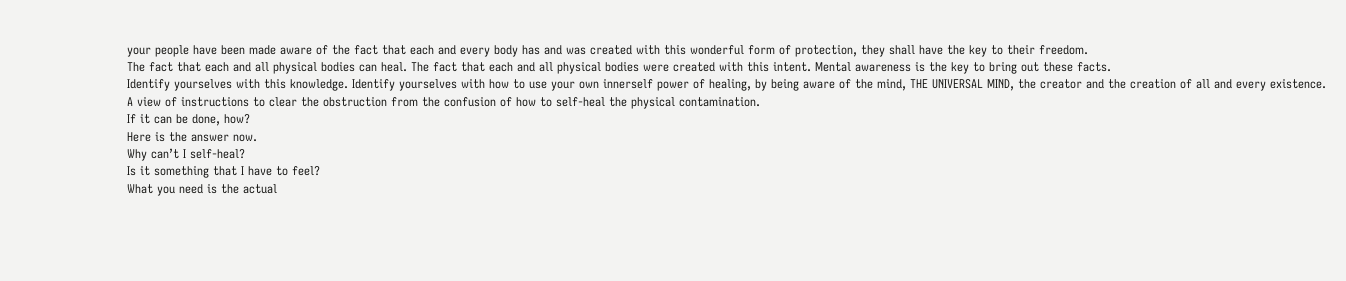your people have been made aware of the fact that each and every body has and was created with this wonderful form of protection, they shall have the key to their freedom.
The fact that each and all physical bodies can heal. The fact that each and all physical bodies were created with this intent. Mental awareness is the key to bring out these facts.
Identify yourselves with this knowledge. Identify yourselves with how to use your own innerself power of healing, by being aware of the mind, THE UNIVERSAL MIND, the creator and the creation of all and every existence.
A view of instructions to clear the obstruction from the confusion of how to self-heal the physical contamination.
If it can be done, how?
Here is the answer now.
Why can’t I self-heal?
Is it something that I have to feel?
What you need is the actual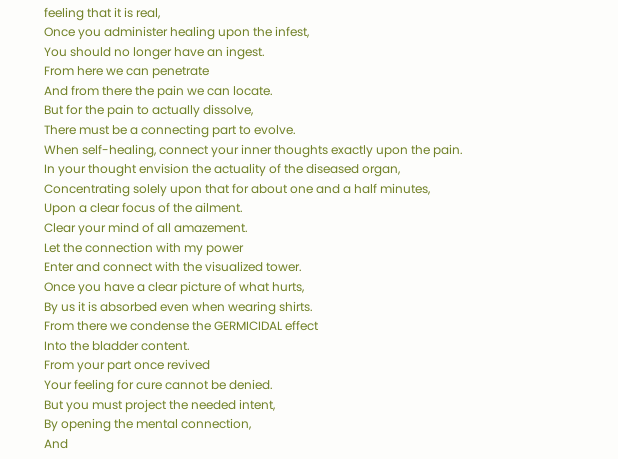feeling that it is real,
Once you administer healing upon the infest,
You should no longer have an ingest.
From here we can penetrate
And from there the pain we can locate.
But for the pain to actually dissolve,
There must be a connecting part to evolve.
When self-healing, connect your inner thoughts exactly upon the pain.
In your thought envision the actuality of the diseased organ,
Concentrating solely upon that for about one and a half minutes,
Upon a clear focus of the ailment.
Clear your mind of all amazement.
Let the connection with my power
Enter and connect with the visualized tower.
Once you have a clear picture of what hurts,
By us it is absorbed even when wearing shirts.
From there we condense the GERMICIDAL effect
Into the bladder content.
From your part once revived
Your feeling for cure cannot be denied.
But you must project the needed intent,
By opening the mental connection,
And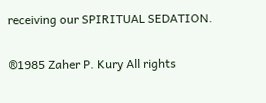receiving our SPIRITUAL SEDATION.


®1985 Zaher P. Kury All rights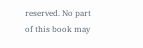reserved. No part of this book may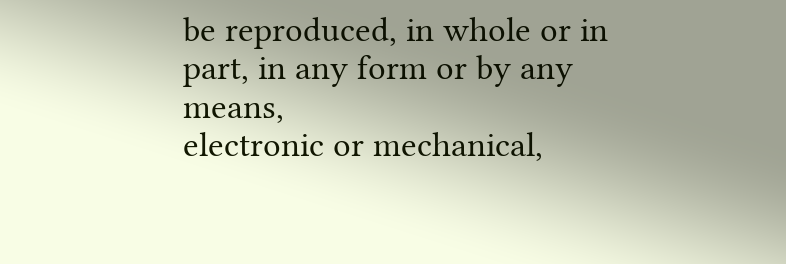be reproduced, in whole or in part, in any form or by any means,
electronic or mechanical,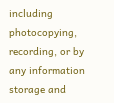including photocopying, recording, or by any information storage and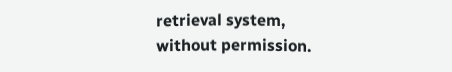retrieval system,
without permission.